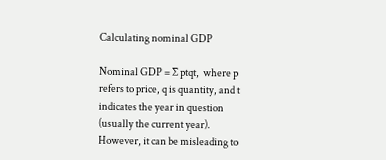Calculating nominal GDP

Nominal GDP = ∑ ptqt,  where p refers to price, q is quantity, and t indicates the year in question (usually the current year).
However, it can be misleading to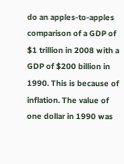do an apples-to-apples comparison of a GDP of $1 trillion in 2008 with a GDP of $200 billion in 1990. This is because of inflation. The value of one dollar in 1990 was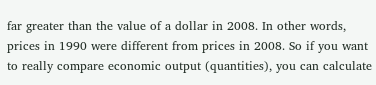far greater than the value of a dollar in 2008. In other words, prices in 1990 were different from prices in 2008. So if you want to really compare economic output (quantities), you can calculate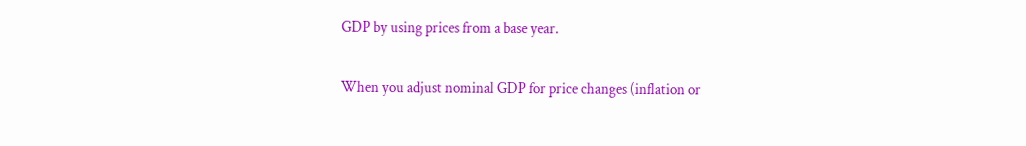GDP by using prices from a base year.

When you adjust nominal GDP for price changes (inflation or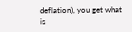deflation), you get what is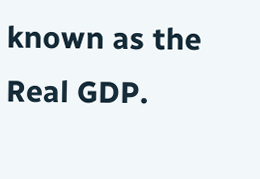known as the Real GDP.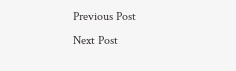Previous Post
Next Post